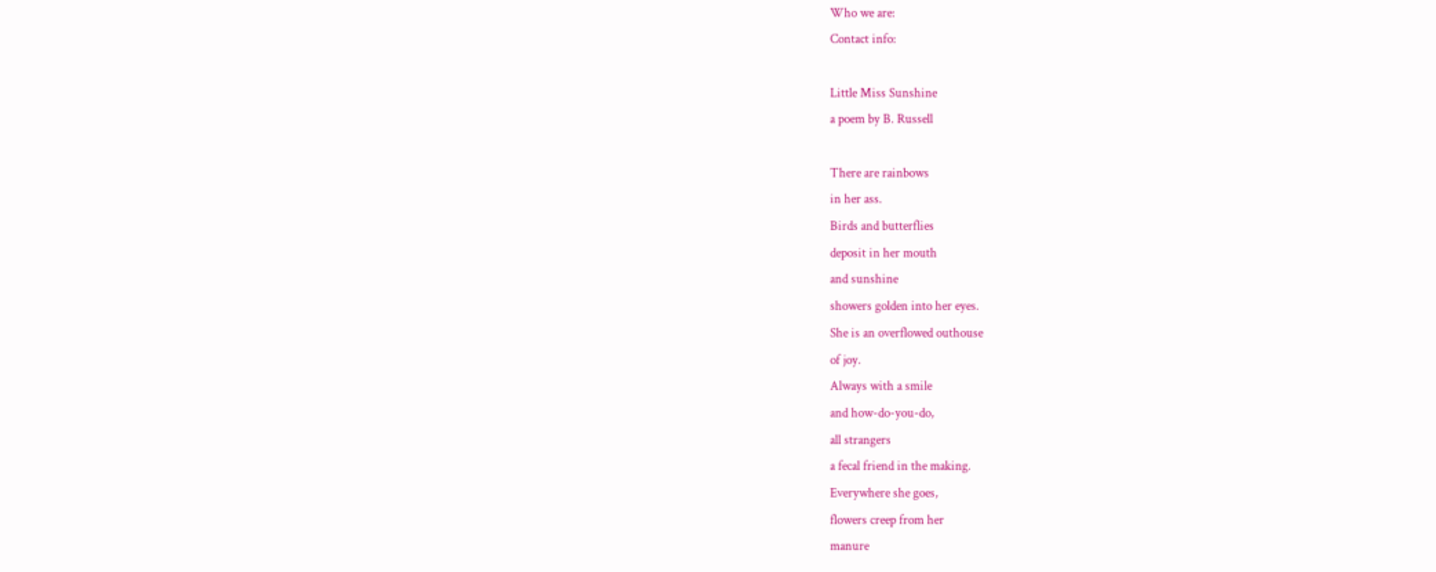Who we are:
Contact info:

Little Miss Sunshine
a poem by B. Russell

There are rainbows
in her ass.
Birds and butterflies
deposit in her mouth
and sunshine
showers golden into her eyes.
She is an overflowed outhouse
of joy.
Always with a smile
and how-do-you-do,
all strangers
a fecal friend in the making.
Everywhere she goes,
flowers creep from her
manure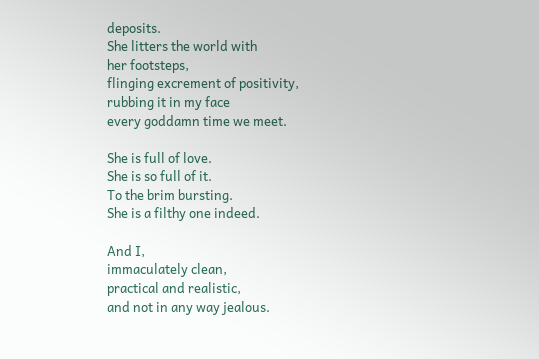deposits.
She litters the world with
her footsteps,
flinging excrement of positivity,
rubbing it in my face
every goddamn time we meet.

She is full of love.
She is so full of it.
To the brim bursting.
She is a filthy one indeed.

And I,
immaculately clean,
practical and realistic,
and not in any way jealous.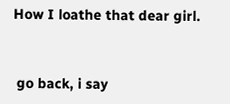How I loathe that dear girl.


 go back, i say